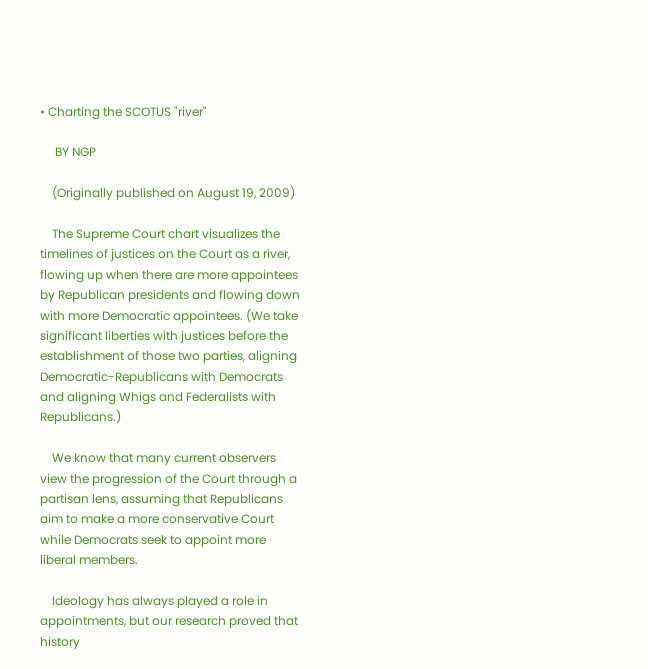• Charting the SCOTUS "river"

     BY NGP

    (Originally published on August 19, 2009)

    The Supreme Court chart visualizes the timelines of justices on the Court as a river, flowing up when there are more appointees by Republican presidents and flowing down with more Democratic appointees. (We take significant liberties with justices before the establishment of those two parties, aligning Democratic-Republicans with Democrats and aligning Whigs and Federalists with Republicans.)

    We know that many current observers view the progression of the Court through a partisan lens, assuming that Republicans aim to make a more conservative Court while Democrats seek to appoint more liberal members.

    Ideology has always played a role in appointments, but our research proved that history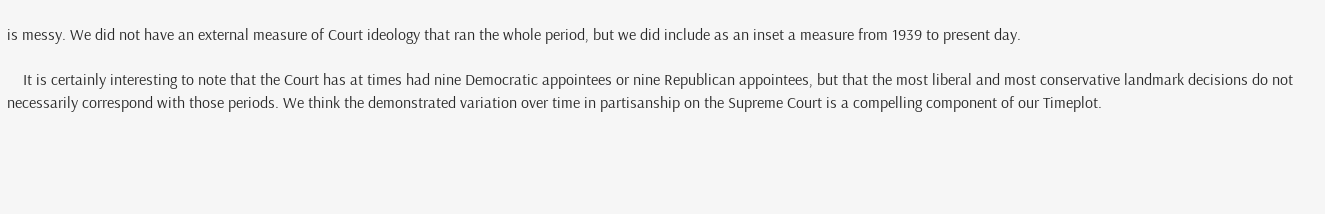is messy. We did not have an external measure of Court ideology that ran the whole period, but we did include as an inset a measure from 1939 to present day.

    It is certainly interesting to note that the Court has at times had nine Democratic appointees or nine Republican appointees, but that the most liberal and most conservative landmark decisions do not necessarily correspond with those periods. We think the demonstrated variation over time in partisanship on the Supreme Court is a compelling component of our Timeplot.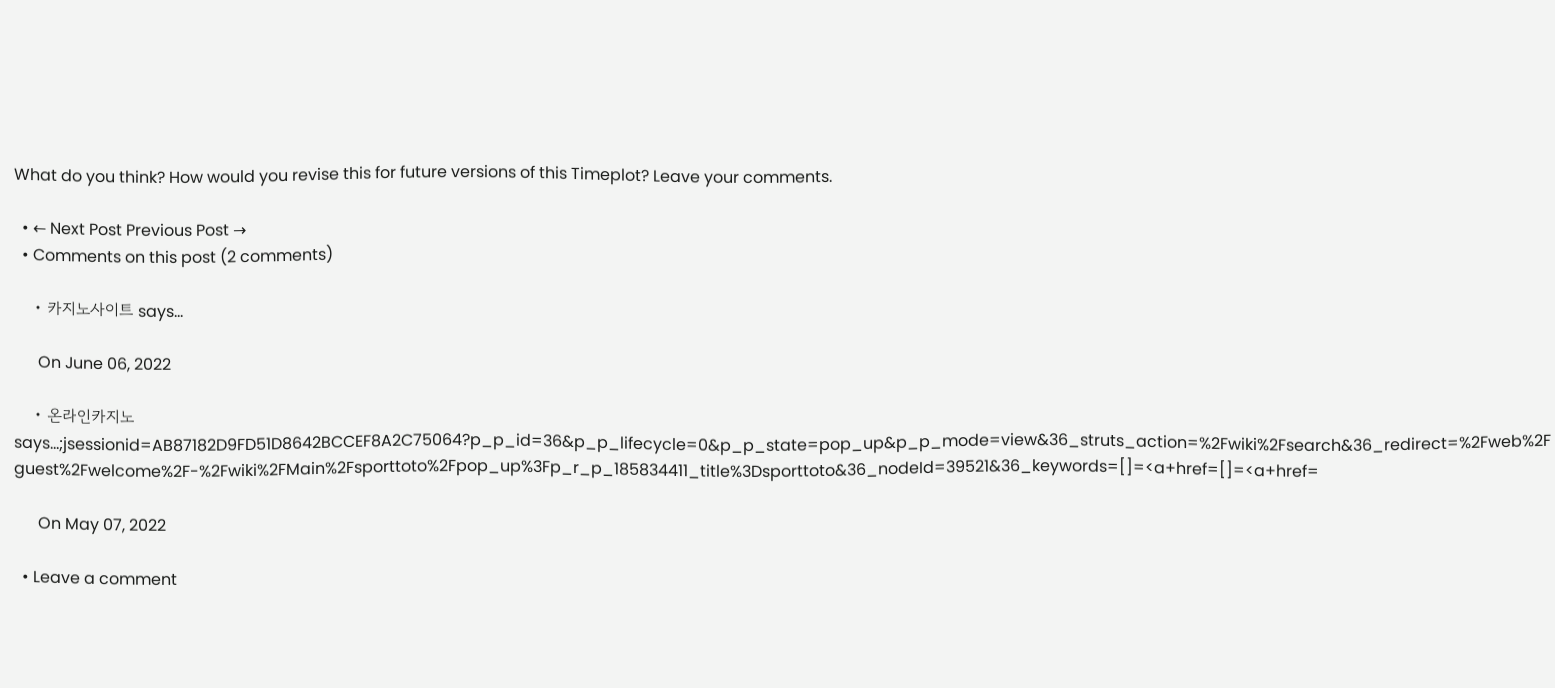What do you think? How would you revise this for future versions of this Timeplot? Leave your comments.

  • ← Next Post Previous Post →
  • Comments on this post (2 comments)

    • 카지노사이트 says...

      On June 06, 2022

    • 온라인카지노 says...;jsessionid=AB87182D9FD51D8642BCCEF8A2C75064?p_p_id=36&p_p_lifecycle=0&p_p_state=pop_up&p_p_mode=view&36_struts_action=%2Fwiki%2Fsearch&36_redirect=%2Fweb%2Fguest%2Fwelcome%2F-%2Fwiki%2FMain%2Fsporttoto%2Fpop_up%3Fp_r_p_185834411_title%3Dsporttoto&36_nodeId=39521&36_keywords=[]=<a+href=[]=<a+href=

      On May 07, 2022

  • Leave a comment